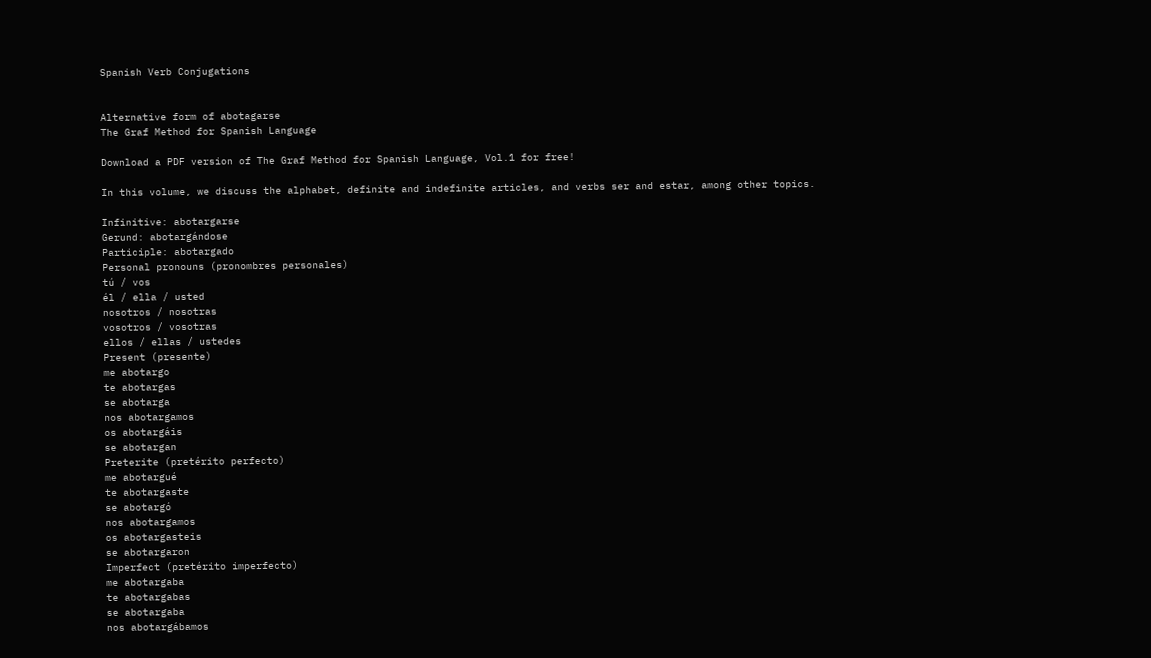Spanish Verb Conjugations


Alternative form of abotagarse
The Graf Method for Spanish Language

Download a PDF version of The Graf Method for Spanish Language, Vol.1 for free!

In this volume, we discuss the alphabet, definite and indefinite articles, and verbs ser and estar, among other topics.

Infinitive: abotargarse
Gerund: abotargándose
Participle: abotargado
Personal pronouns (pronombres personales)
tú / vos
él / ella / usted
nosotros / nosotras
vosotros / vosotras
ellos / ellas / ustedes
Present (presente)
me abotargo
te abotargas
se abotarga
nos abotargamos
os abotargáis
se abotargan
Preterite (pretérito perfecto)
me abotargué
te abotargaste
se abotargó
nos abotargamos
os abotargasteis
se abotargaron
Imperfect (pretérito imperfecto)
me abotargaba
te abotargabas
se abotargaba
nos abotargábamos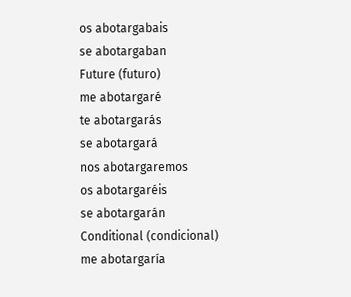os abotargabais
se abotargaban
Future (futuro)
me abotargaré
te abotargarás
se abotargará
nos abotargaremos
os abotargaréis
se abotargarán
Conditional (condicional)
me abotargaría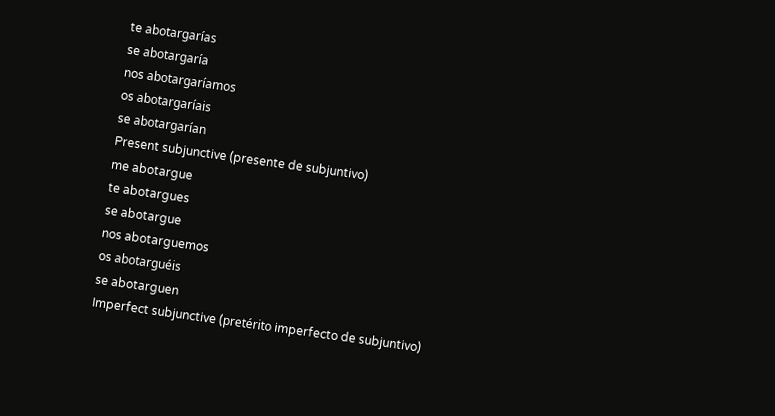te abotargarías
se abotargaría
nos abotargaríamos
os abotargaríais
se abotargarían
Present subjunctive (presente de subjuntivo)
me abotargue
te abotargues
se abotargue
nos abotarguemos
os abotarguéis
se abotarguen
Imperfect subjunctive (pretérito imperfecto de subjuntivo)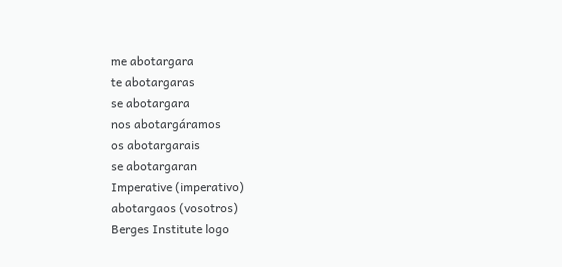me abotargara
te abotargaras
se abotargara
nos abotargáramos
os abotargarais
se abotargaran
Imperative (imperativo)
abotargaos (vosotros)
Berges Institute logo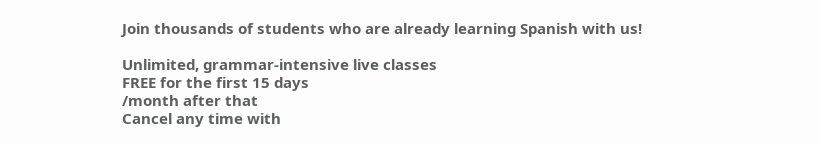Join thousands of students who are already learning Spanish with us!

Unlimited, grammar-intensive live classes
FREE for the first 15 days
/month after that
Cancel any time with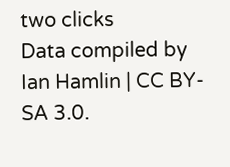two clicks
Data compiled by Ian Hamlin | CC BY-SA 3.0.